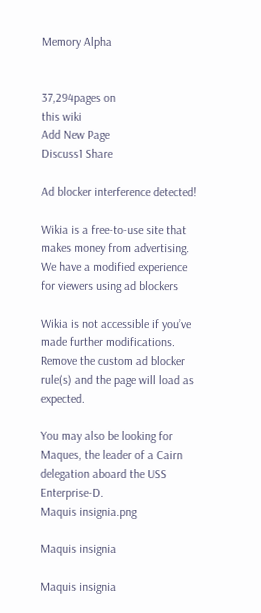Memory Alpha


37,294pages on
this wiki
Add New Page
Discuss1 Share

Ad blocker interference detected!

Wikia is a free-to-use site that makes money from advertising. We have a modified experience for viewers using ad blockers

Wikia is not accessible if you’ve made further modifications. Remove the custom ad blocker rule(s) and the page will load as expected.

You may also be looking for Maques, the leader of a Cairn delegation aboard the USS Enterprise-D.
Maquis insignia.png

Maquis insignia

Maquis insignia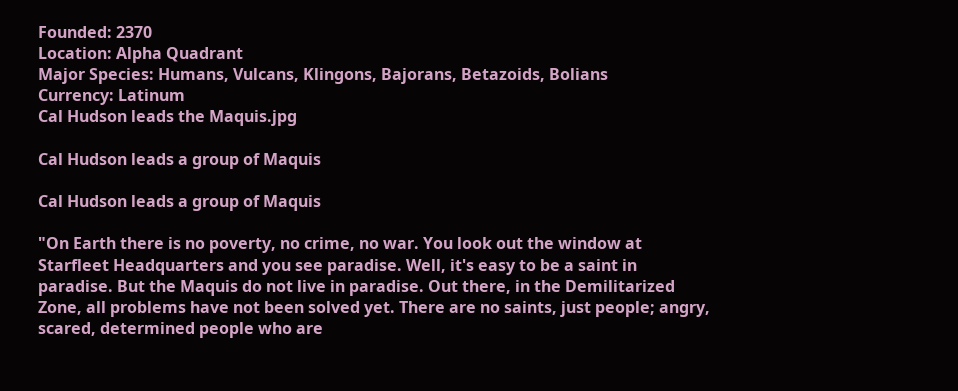Founded: 2370
Location: Alpha Quadrant
Major Species: Humans, Vulcans, Klingons, Bajorans, Betazoids, Bolians
Currency: Latinum
Cal Hudson leads the Maquis.jpg

Cal Hudson leads a group of Maquis

Cal Hudson leads a group of Maquis

"On Earth there is no poverty, no crime, no war. You look out the window at Starfleet Headquarters and you see paradise. Well, it's easy to be a saint in paradise. But the Maquis do not live in paradise. Out there, in the Demilitarized Zone, all problems have not been solved yet. There are no saints, just people; angry, scared, determined people who are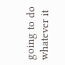going to do whatever it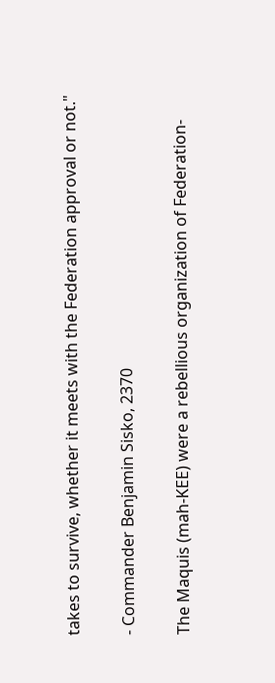takes to survive, whether it meets with the Federation approval or not."

- Commander Benjamin Sisko, 2370

The Maquis (mah-KEE) were a rebellious organization of Federation-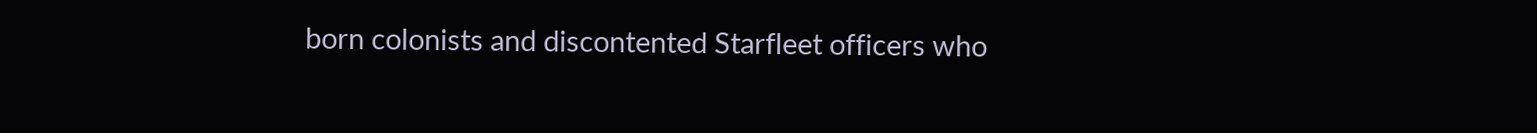born colonists and discontented Starfleet officers who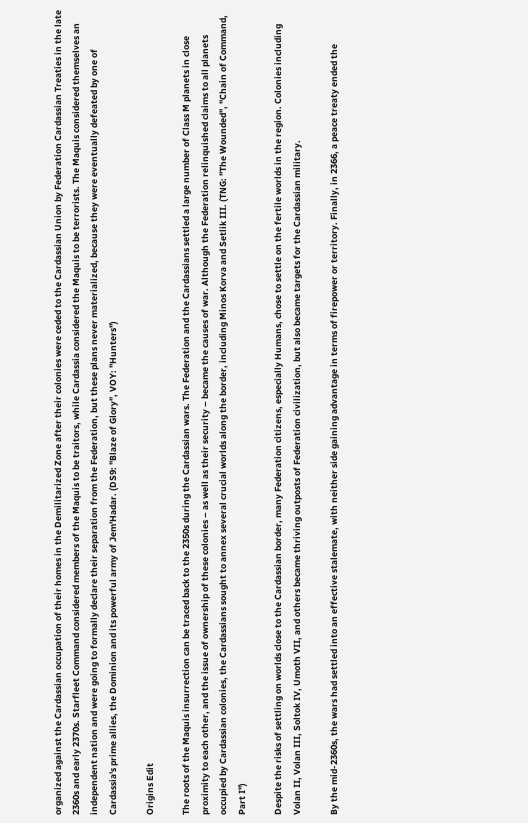organized against the Cardassian occupation of their homes in the Demilitarized Zone after their colonies were ceded to the Cardassian Union by Federation Cardassian Treaties in the late 2360s and early 2370s. Starfleet Command considered members of the Maquis to be traitors, while Cardassia considered the Maquis to be terrorists. The Maquis considered themselves an independent nation and were going to formally declare their separation from the Federation, but these plans never materialized, because they were eventually defeated by one of Cardassia's prime allies, the Dominion and its powerful army of Jem'Hadar. (DS9: "Blaze of Glory", VOY: "Hunters")

Origins Edit

The roots of the Maquis insurrection can be traced back to the 2350s during the Cardassian wars. The Federation and the Cardassians settled a large number of Class M planets in close proximity to each other, and the issue of ownership of these colonies – as well as their security – became the causes of war. Although the Federation relinquished claims to all planets occupied by Cardassian colonies, the Cardassians sought to annex several crucial worlds along the border, including Minos Korva and Setlik III. (TNG: "The Wounded", "Chain of Command, Part I")

Despite the risks of settling on worlds close to the Cardassian border, many Federation citizens, especially Humans, chose to settle on the fertile worlds in the region. Colonies including Volan II, Volan III, Soltok IV, Umoth VII, and others became thriving outposts of Federation civilization, but also became targets for the Cardassian military.

By the mid-2360s, the wars had settled into an effective stalemate, with neither side gaining advantage in terms of firepower or territory. Finally, in 2366, a peace treaty ended the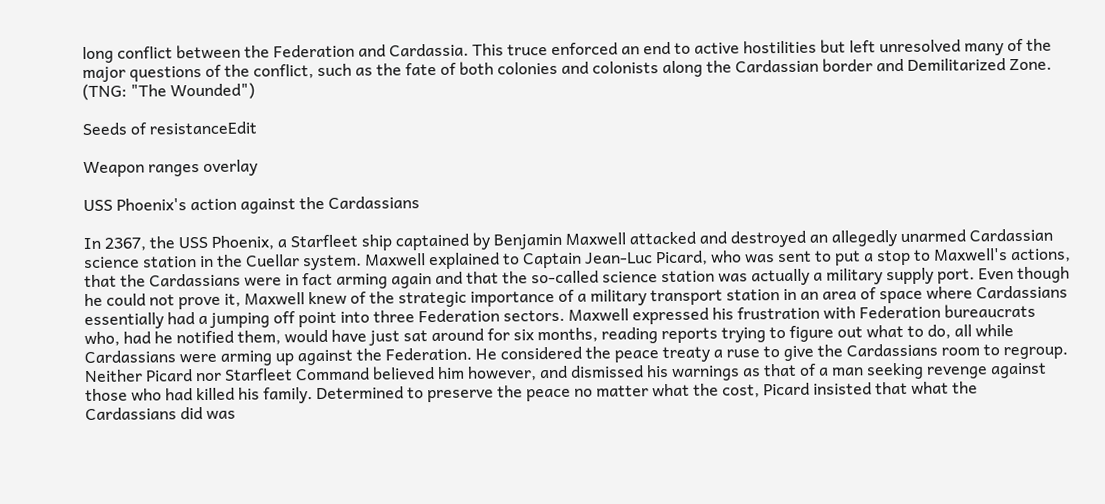long conflict between the Federation and Cardassia. This truce enforced an end to active hostilities but left unresolved many of the major questions of the conflict, such as the fate of both colonies and colonists along the Cardassian border and Demilitarized Zone. (TNG: "The Wounded")

Seeds of resistanceEdit

Weapon ranges overlay

USS Phoenix's action against the Cardassians

In 2367, the USS Phoenix, a Starfleet ship captained by Benjamin Maxwell attacked and destroyed an allegedly unarmed Cardassian science station in the Cuellar system. Maxwell explained to Captain Jean-Luc Picard, who was sent to put a stop to Maxwell's actions, that the Cardassians were in fact arming again and that the so-called science station was actually a military supply port. Even though he could not prove it, Maxwell knew of the strategic importance of a military transport station in an area of space where Cardassians essentially had a jumping off point into three Federation sectors. Maxwell expressed his frustration with Federation bureaucrats who, had he notified them, would have just sat around for six months, reading reports trying to figure out what to do, all while Cardassians were arming up against the Federation. He considered the peace treaty a ruse to give the Cardassians room to regroup. Neither Picard nor Starfleet Command believed him however, and dismissed his warnings as that of a man seeking revenge against those who had killed his family. Determined to preserve the peace no matter what the cost, Picard insisted that what the Cardassians did was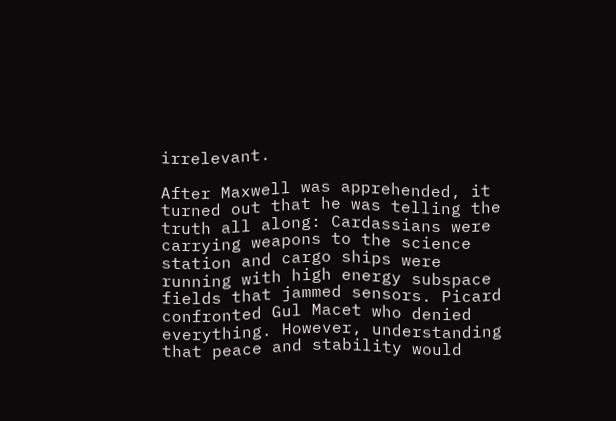irrelevant.

After Maxwell was apprehended, it turned out that he was telling the truth all along: Cardassians were carrying weapons to the science station and cargo ships were running with high energy subspace fields that jammed sensors. Picard confronted Gul Macet who denied everything. However, understanding that peace and stability would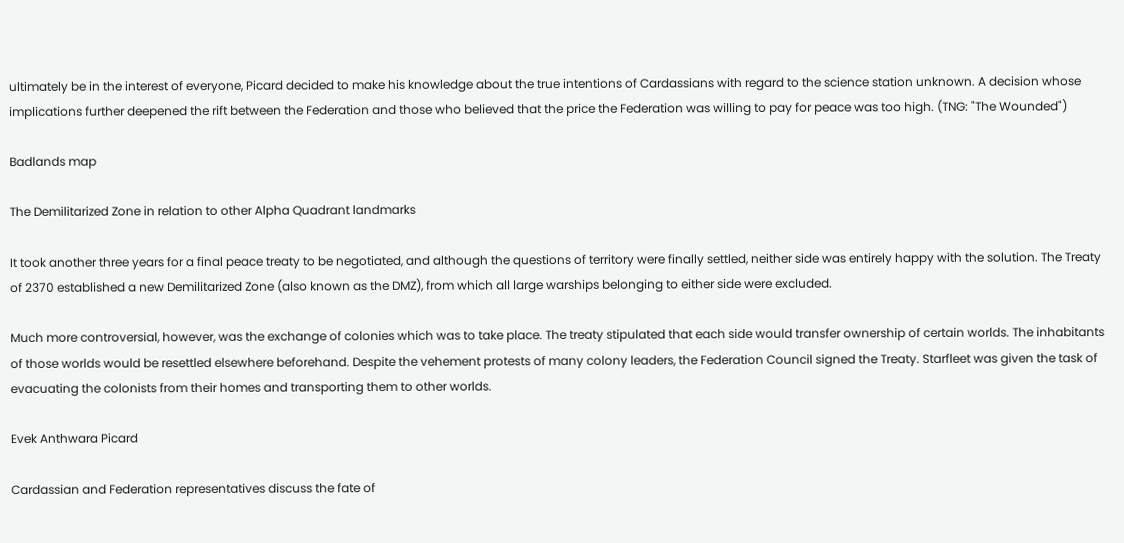ultimately be in the interest of everyone, Picard decided to make his knowledge about the true intentions of Cardassians with regard to the science station unknown. A decision whose implications further deepened the rift between the Federation and those who believed that the price the Federation was willing to pay for peace was too high. (TNG: "The Wounded")

Badlands map

The Demilitarized Zone in relation to other Alpha Quadrant landmarks

It took another three years for a final peace treaty to be negotiated, and although the questions of territory were finally settled, neither side was entirely happy with the solution. The Treaty of 2370 established a new Demilitarized Zone (also known as the DMZ), from which all large warships belonging to either side were excluded.

Much more controversial, however, was the exchange of colonies which was to take place. The treaty stipulated that each side would transfer ownership of certain worlds. The inhabitants of those worlds would be resettled elsewhere beforehand. Despite the vehement protests of many colony leaders, the Federation Council signed the Treaty. Starfleet was given the task of evacuating the colonists from their homes and transporting them to other worlds.

Evek Anthwara Picard

Cardassian and Federation representatives discuss the fate of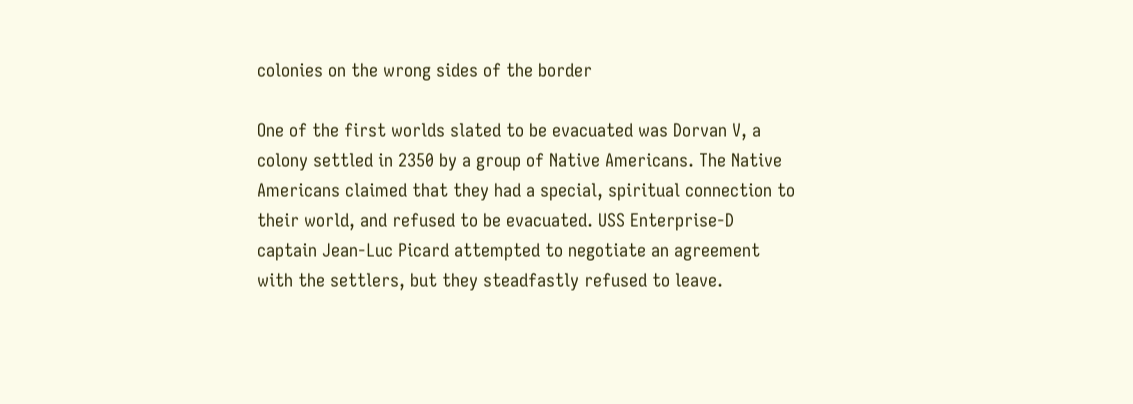colonies on the wrong sides of the border

One of the first worlds slated to be evacuated was Dorvan V, a colony settled in 2350 by a group of Native Americans. The Native Americans claimed that they had a special, spiritual connection to their world, and refused to be evacuated. USS Enterprise-D captain Jean-Luc Picard attempted to negotiate an agreement with the settlers, but they steadfastly refused to leave.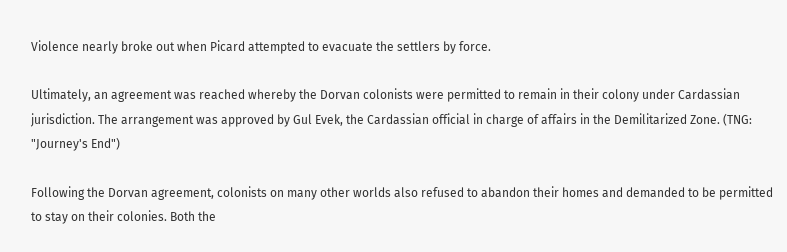Violence nearly broke out when Picard attempted to evacuate the settlers by force.

Ultimately, an agreement was reached whereby the Dorvan colonists were permitted to remain in their colony under Cardassian jurisdiction. The arrangement was approved by Gul Evek, the Cardassian official in charge of affairs in the Demilitarized Zone. (TNG: "Journey's End")

Following the Dorvan agreement, colonists on many other worlds also refused to abandon their homes and demanded to be permitted to stay on their colonies. Both the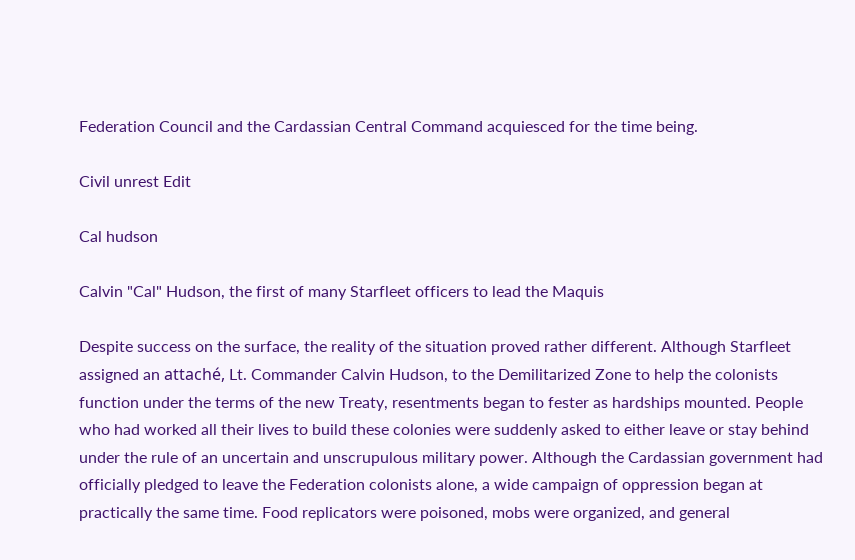Federation Council and the Cardassian Central Command acquiesced for the time being.

Civil unrest Edit

Cal hudson

Calvin "Cal" Hudson, the first of many Starfleet officers to lead the Maquis

Despite success on the surface, the reality of the situation proved rather different. Although Starfleet assigned an attaché, Lt. Commander Calvin Hudson, to the Demilitarized Zone to help the colonists function under the terms of the new Treaty, resentments began to fester as hardships mounted. People who had worked all their lives to build these colonies were suddenly asked to either leave or stay behind under the rule of an uncertain and unscrupulous military power. Although the Cardassian government had officially pledged to leave the Federation colonists alone, a wide campaign of oppression began at practically the same time. Food replicators were poisoned, mobs were organized, and general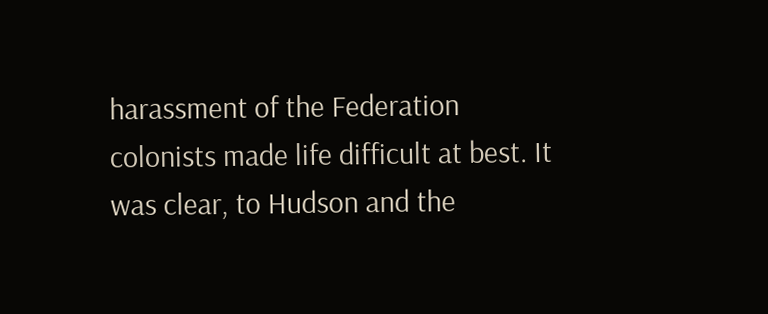harassment of the Federation colonists made life difficult at best. It was clear, to Hudson and the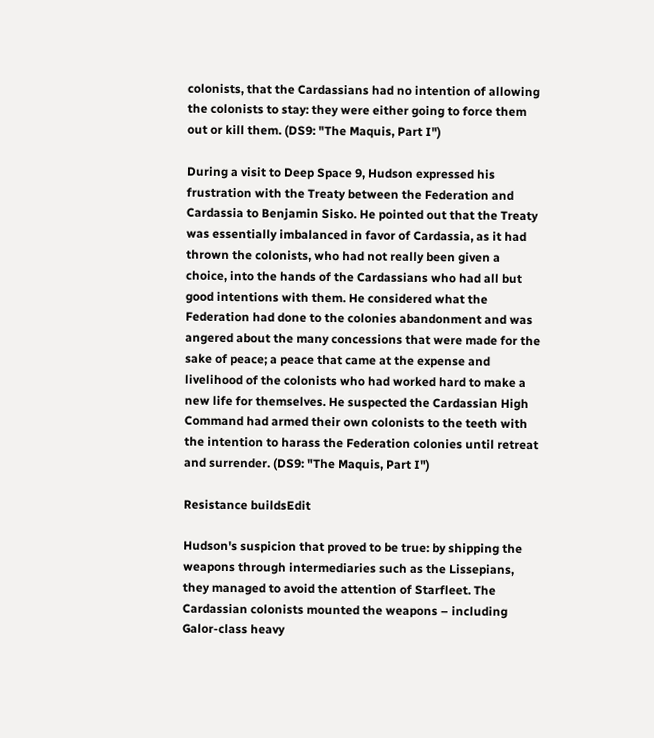colonists, that the Cardassians had no intention of allowing the colonists to stay: they were either going to force them out or kill them. (DS9: "The Maquis, Part I")

During a visit to Deep Space 9, Hudson expressed his frustration with the Treaty between the Federation and Cardassia to Benjamin Sisko. He pointed out that the Treaty was essentially imbalanced in favor of Cardassia, as it had thrown the colonists, who had not really been given a choice, into the hands of the Cardassians who had all but good intentions with them. He considered what the Federation had done to the colonies abandonment and was angered about the many concessions that were made for the sake of peace; a peace that came at the expense and livelihood of the colonists who had worked hard to make a new life for themselves. He suspected the Cardassian High Command had armed their own colonists to the teeth with the intention to harass the Federation colonies until retreat and surrender. (DS9: "The Maquis, Part I")

Resistance buildsEdit

Hudson's suspicion that proved to be true: by shipping the weapons through intermediaries such as the Lissepians, they managed to avoid the attention of Starfleet. The Cardassian colonists mounted the weapons – including Galor-class heavy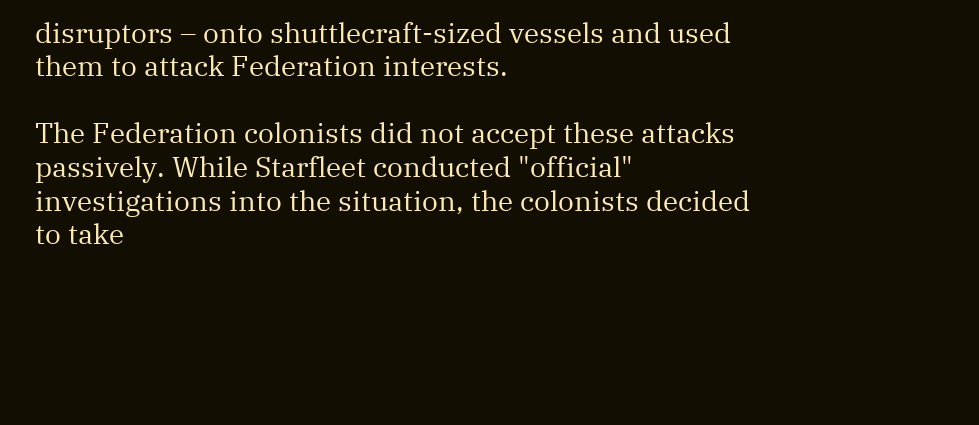disruptors – onto shuttlecraft-sized vessels and used them to attack Federation interests.

The Federation colonists did not accept these attacks passively. While Starfleet conducted "official" investigations into the situation, the colonists decided to take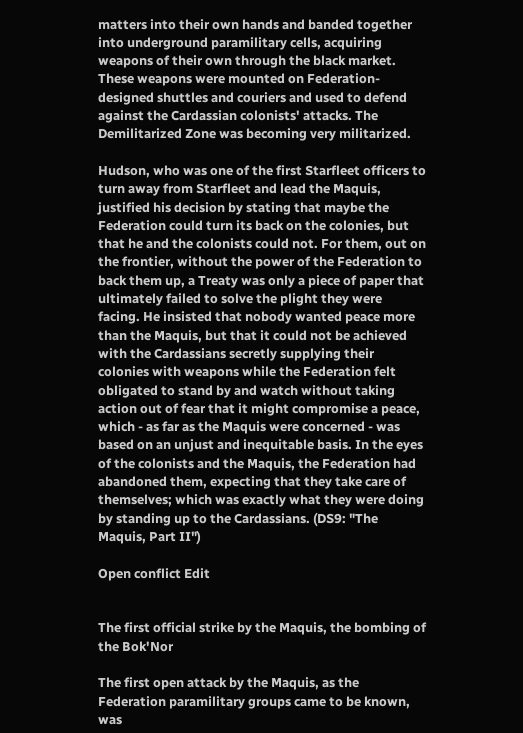matters into their own hands and banded together into underground paramilitary cells, acquiring weapons of their own through the black market. These weapons were mounted on Federation-designed shuttles and couriers and used to defend against the Cardassian colonists' attacks. The Demilitarized Zone was becoming very militarized.

Hudson, who was one of the first Starfleet officers to turn away from Starfleet and lead the Maquis, justified his decision by stating that maybe the Federation could turn its back on the colonies, but that he and the colonists could not. For them, out on the frontier, without the power of the Federation to back them up, a Treaty was only a piece of paper that ultimately failed to solve the plight they were facing. He insisted that nobody wanted peace more than the Maquis, but that it could not be achieved with the Cardassians secretly supplying their colonies with weapons while the Federation felt obligated to stand by and watch without taking action out of fear that it might compromise a peace, which - as far as the Maquis were concerned - was based on an unjust and inequitable basis. In the eyes of the colonists and the Maquis, the Federation had abandoned them, expecting that they take care of themselves; which was exactly what they were doing by standing up to the Cardassians. (DS9: "The Maquis, Part II")

Open conflict Edit


The first official strike by the Maquis, the bombing of the Bok'Nor

The first open attack by the Maquis, as the Federation paramilitary groups came to be known, was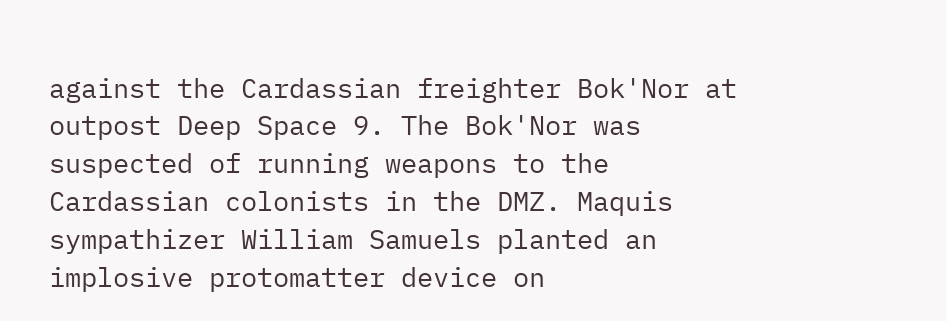against the Cardassian freighter Bok'Nor at outpost Deep Space 9. The Bok'Nor was suspected of running weapons to the Cardassian colonists in the DMZ. Maquis sympathizer William Samuels planted an implosive protomatter device on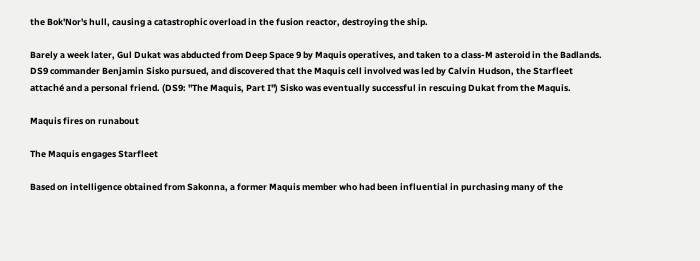the Bok'Nor's hull, causing a catastrophic overload in the fusion reactor, destroying the ship.

Barely a week later, Gul Dukat was abducted from Deep Space 9 by Maquis operatives, and taken to a class-M asteroid in the Badlands. DS9 commander Benjamin Sisko pursued, and discovered that the Maquis cell involved was led by Calvin Hudson, the Starfleet attaché and a personal friend. (DS9: "The Maquis, Part I") Sisko was eventually successful in rescuing Dukat from the Maquis.

Maquis fires on runabout

The Maquis engages Starfleet

Based on intelligence obtained from Sakonna, a former Maquis member who had been influential in purchasing many of the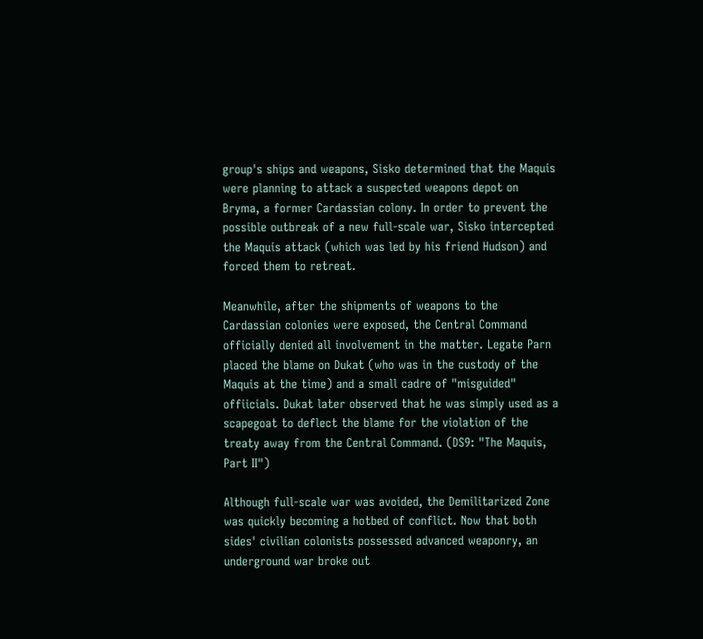group's ships and weapons, Sisko determined that the Maquis were planning to attack a suspected weapons depot on Bryma, a former Cardassian colony. In order to prevent the possible outbreak of a new full-scale war, Sisko intercepted the Maquis attack (which was led by his friend Hudson) and forced them to retreat.

Meanwhile, after the shipments of weapons to the Cardassian colonies were exposed, the Central Command officially denied all involvement in the matter. Legate Parn placed the blame on Dukat (who was in the custody of the Maquis at the time) and a small cadre of "misguided" offiicials. Dukat later observed that he was simply used as a scapegoat to deflect the blame for the violation of the treaty away from the Central Command. (DS9: "The Maquis, Part II")

Although full-scale war was avoided, the Demilitarized Zone was quickly becoming a hotbed of conflict. Now that both sides' civilian colonists possessed advanced weaponry, an underground war broke out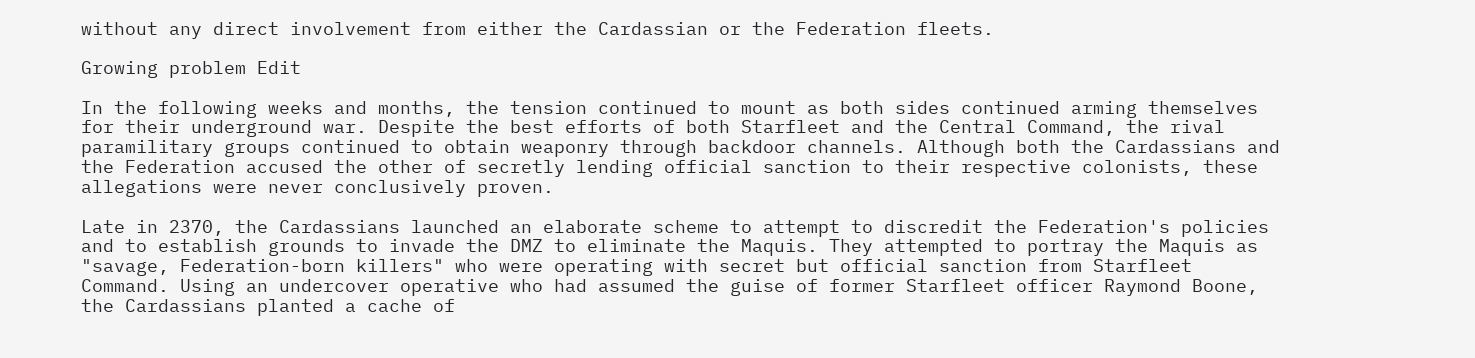without any direct involvement from either the Cardassian or the Federation fleets.

Growing problem Edit

In the following weeks and months, the tension continued to mount as both sides continued arming themselves for their underground war. Despite the best efforts of both Starfleet and the Central Command, the rival paramilitary groups continued to obtain weaponry through backdoor channels. Although both the Cardassians and the Federation accused the other of secretly lending official sanction to their respective colonists, these allegations were never conclusively proven.

Late in 2370, the Cardassians launched an elaborate scheme to attempt to discredit the Federation's policies and to establish grounds to invade the DMZ to eliminate the Maquis. They attempted to portray the Maquis as "savage, Federation-born killers" who were operating with secret but official sanction from Starfleet Command. Using an undercover operative who had assumed the guise of former Starfleet officer Raymond Boone, the Cardassians planted a cache of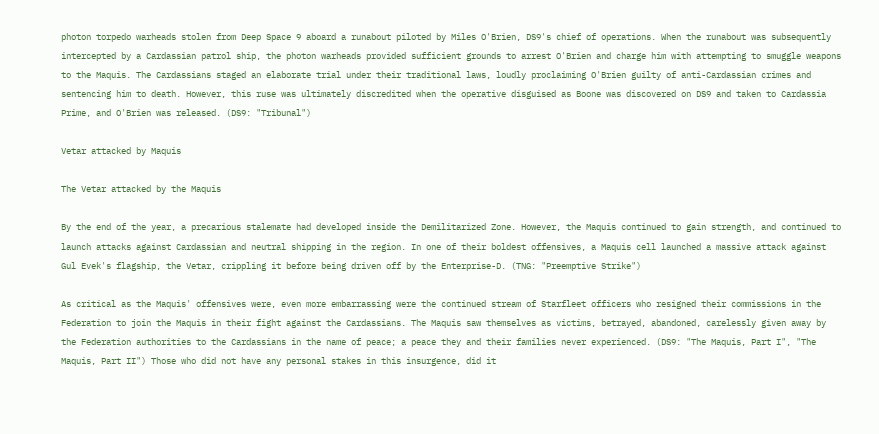photon torpedo warheads stolen from Deep Space 9 aboard a runabout piloted by Miles O'Brien, DS9's chief of operations. When the runabout was subsequently intercepted by a Cardassian patrol ship, the photon warheads provided sufficient grounds to arrest O'Brien and charge him with attempting to smuggle weapons to the Maquis. The Cardassians staged an elaborate trial under their traditional laws, loudly proclaiming O'Brien guilty of anti-Cardassian crimes and sentencing him to death. However, this ruse was ultimately discredited when the operative disguised as Boone was discovered on DS9 and taken to Cardassia Prime, and O'Brien was released. (DS9: "Tribunal")

Vetar attacked by Maquis

The Vetar attacked by the Maquis

By the end of the year, a precarious stalemate had developed inside the Demilitarized Zone. However, the Maquis continued to gain strength, and continued to launch attacks against Cardassian and neutral shipping in the region. In one of their boldest offensives, a Maquis cell launched a massive attack against Gul Evek's flagship, the Vetar, crippling it before being driven off by the Enterprise-D. (TNG: "Preemptive Strike")

As critical as the Maquis' offensives were, even more embarrassing were the continued stream of Starfleet officers who resigned their commissions in the Federation to join the Maquis in their fight against the Cardassians. The Maquis saw themselves as victims, betrayed, abandoned, carelessly given away by the Federation authorities to the Cardassians in the name of peace; a peace they and their families never experienced. (DS9: "The Maquis, Part I", "The Maquis, Part II") Those who did not have any personal stakes in this insurgence, did it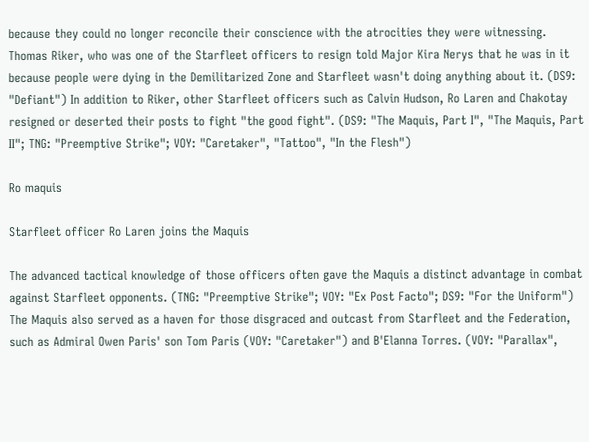because they could no longer reconcile their conscience with the atrocities they were witnessing. Thomas Riker, who was one of the Starfleet officers to resign told Major Kira Nerys that he was in it because people were dying in the Demilitarized Zone and Starfleet wasn't doing anything about it. (DS9: "Defiant") In addition to Riker, other Starfleet officers such as Calvin Hudson, Ro Laren and Chakotay resigned or deserted their posts to fight "the good fight". (DS9: "The Maquis, Part I", "The Maquis, Part II"; TNG: "Preemptive Strike"; VOY: "Caretaker", "Tattoo", "In the Flesh")

Ro maquis

Starfleet officer Ro Laren joins the Maquis

The advanced tactical knowledge of those officers often gave the Maquis a distinct advantage in combat against Starfleet opponents. (TNG: "Preemptive Strike"; VOY: "Ex Post Facto"; DS9: "For the Uniform") The Maquis also served as a haven for those disgraced and outcast from Starfleet and the Federation, such as Admiral Owen Paris' son Tom Paris (VOY: "Caretaker") and B'Elanna Torres. (VOY: "Parallax",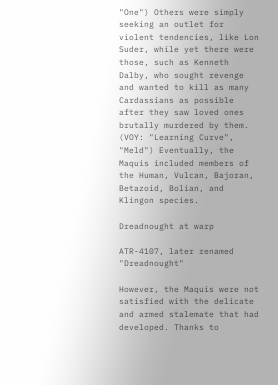"One") Others were simply seeking an outlet for violent tendencies, like Lon Suder, while yet there were those, such as Kenneth Dalby, who sought revenge and wanted to kill as many Cardassians as possible after they saw loved ones brutally murdered by them. (VOY: "Learning Curve", "Meld") Eventually, the Maquis included members of the Human, Vulcan, Bajoran, Betazoid, Bolian, and Klingon species.

Dreadnought at warp

ATR-4107, later renamed "Dreadnought"

However, the Maquis were not satisfied with the delicate and armed stalemate that had developed. Thanks to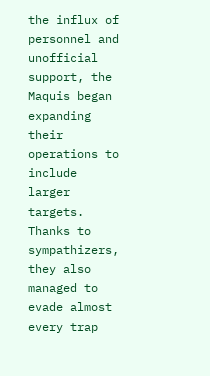the influx of personnel and unofficial support, the Maquis began expanding their operations to include larger targets. Thanks to sympathizers, they also managed to evade almost every trap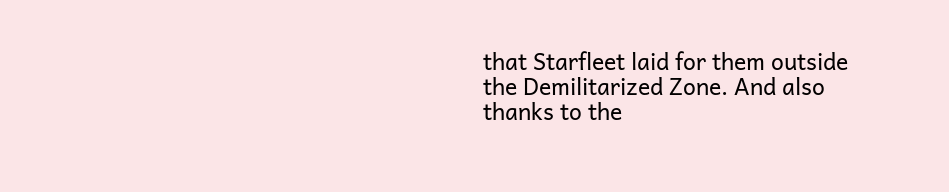that Starfleet laid for them outside the Demilitarized Zone. And also thanks to the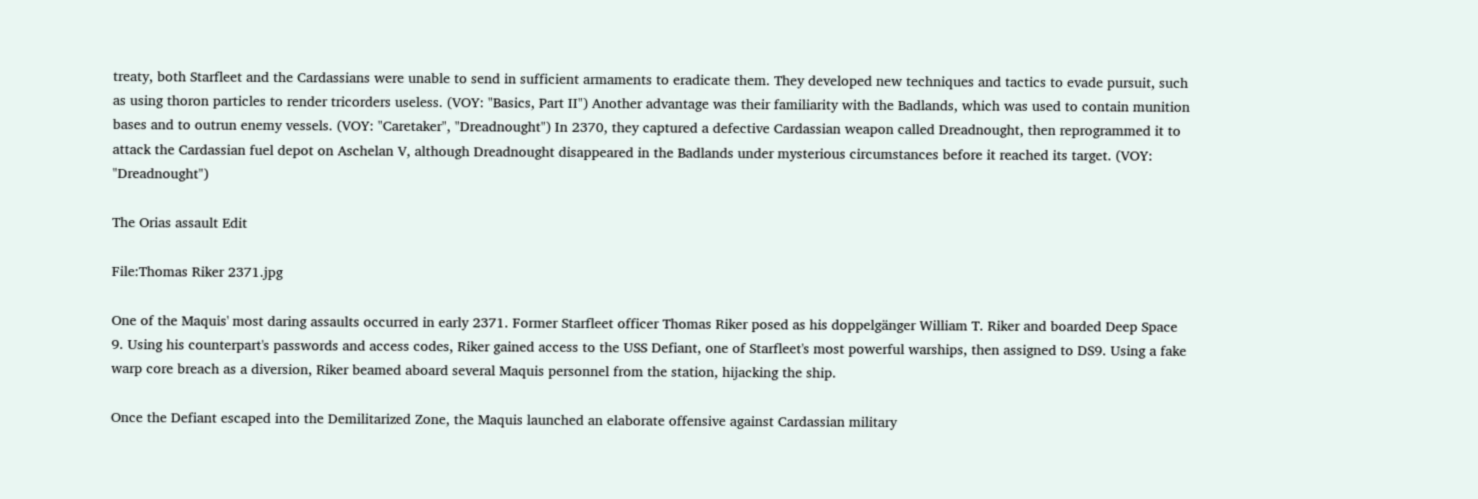treaty, both Starfleet and the Cardassians were unable to send in sufficient armaments to eradicate them. They developed new techniques and tactics to evade pursuit, such as using thoron particles to render tricorders useless. (VOY: "Basics, Part II") Another advantage was their familiarity with the Badlands, which was used to contain munition bases and to outrun enemy vessels. (VOY: "Caretaker", "Dreadnought") In 2370, they captured a defective Cardassian weapon called Dreadnought, then reprogrammed it to attack the Cardassian fuel depot on Aschelan V, although Dreadnought disappeared in the Badlands under mysterious circumstances before it reached its target. (VOY: "Dreadnought")

The Orias assault Edit

File:Thomas Riker 2371.jpg

One of the Maquis' most daring assaults occurred in early 2371. Former Starfleet officer Thomas Riker posed as his doppelgänger William T. Riker and boarded Deep Space 9. Using his counterpart's passwords and access codes, Riker gained access to the USS Defiant, one of Starfleet's most powerful warships, then assigned to DS9. Using a fake warp core breach as a diversion, Riker beamed aboard several Maquis personnel from the station, hijacking the ship.

Once the Defiant escaped into the Demilitarized Zone, the Maquis launched an elaborate offensive against Cardassian military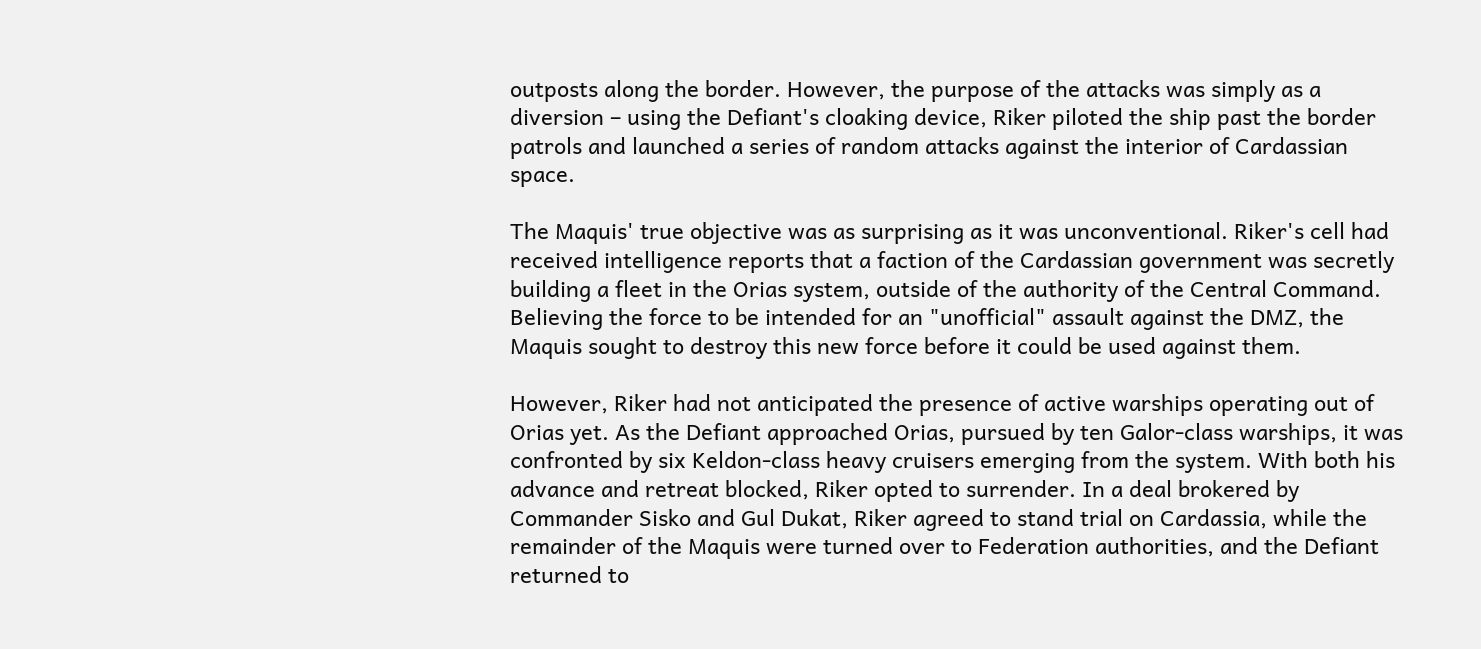outposts along the border. However, the purpose of the attacks was simply as a diversion – using the Defiant's cloaking device, Riker piloted the ship past the border patrols and launched a series of random attacks against the interior of Cardassian space.

The Maquis' true objective was as surprising as it was unconventional. Riker's cell had received intelligence reports that a faction of the Cardassian government was secretly building a fleet in the Orias system, outside of the authority of the Central Command. Believing the force to be intended for an "unofficial" assault against the DMZ, the Maquis sought to destroy this new force before it could be used against them.

However, Riker had not anticipated the presence of active warships operating out of Orias yet. As the Defiant approached Orias, pursued by ten Galor-class warships, it was confronted by six Keldon-class heavy cruisers emerging from the system. With both his advance and retreat blocked, Riker opted to surrender. In a deal brokered by Commander Sisko and Gul Dukat, Riker agreed to stand trial on Cardassia, while the remainder of the Maquis were turned over to Federation authorities, and the Defiant returned to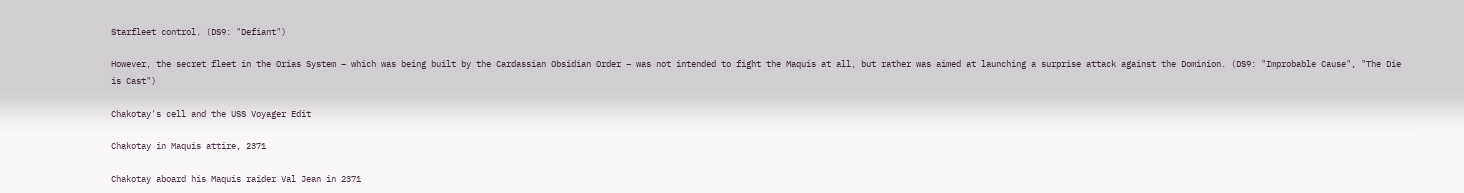Starfleet control. (DS9: "Defiant")

However, the secret fleet in the Orias System – which was being built by the Cardassian Obsidian Order – was not intended to fight the Maquis at all, but rather was aimed at launching a surprise attack against the Dominion. (DS9: "Improbable Cause", "The Die is Cast")

Chakotay's cell and the USS Voyager Edit

Chakotay in Maquis attire, 2371

Chakotay aboard his Maquis raider Val Jean in 2371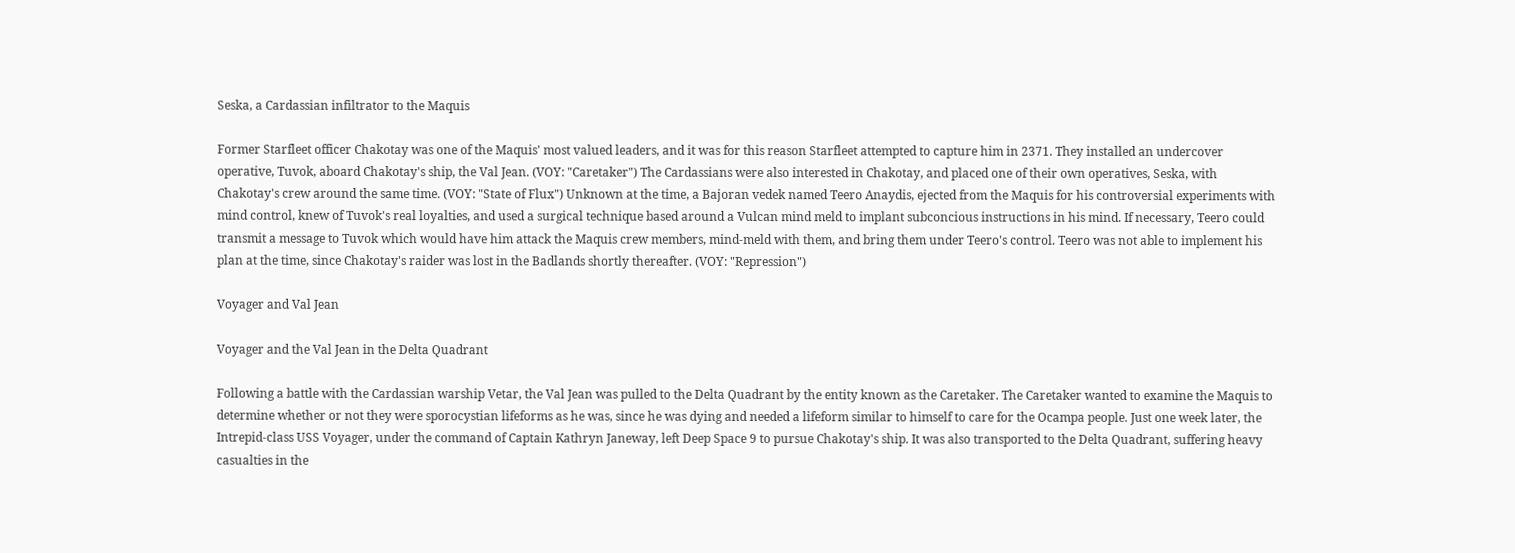Seska, a Cardassian infiltrator to the Maquis

Former Starfleet officer Chakotay was one of the Maquis' most valued leaders, and it was for this reason Starfleet attempted to capture him in 2371. They installed an undercover operative, Tuvok, aboard Chakotay's ship, the Val Jean. (VOY: "Caretaker") The Cardassians were also interested in Chakotay, and placed one of their own operatives, Seska, with Chakotay's crew around the same time. (VOY: "State of Flux") Unknown at the time, a Bajoran vedek named Teero Anaydis, ejected from the Maquis for his controversial experiments with mind control, knew of Tuvok's real loyalties, and used a surgical technique based around a Vulcan mind meld to implant subconcious instructions in his mind. If necessary, Teero could transmit a message to Tuvok which would have him attack the Maquis crew members, mind-meld with them, and bring them under Teero's control. Teero was not able to implement his plan at the time, since Chakotay's raider was lost in the Badlands shortly thereafter. (VOY: "Repression")

Voyager and Val Jean

Voyager and the Val Jean in the Delta Quadrant

Following a battle with the Cardassian warship Vetar, the Val Jean was pulled to the Delta Quadrant by the entity known as the Caretaker. The Caretaker wanted to examine the Maquis to determine whether or not they were sporocystian lifeforms as he was, since he was dying and needed a lifeform similar to himself to care for the Ocampa people. Just one week later, the Intrepid-class USS Voyager, under the command of Captain Kathryn Janeway, left Deep Space 9 to pursue Chakotay's ship. It was also transported to the Delta Quadrant, suffering heavy casualties in the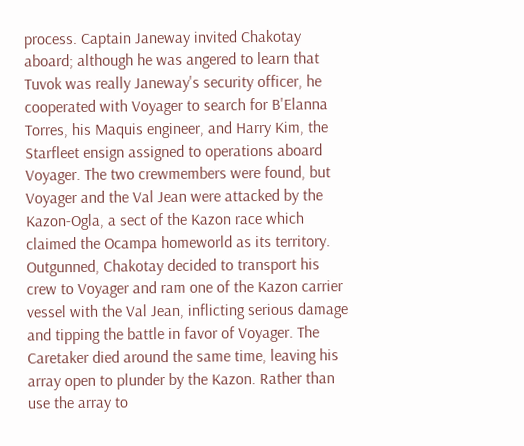process. Captain Janeway invited Chakotay aboard; although he was angered to learn that Tuvok was really Janeway's security officer, he cooperated with Voyager to search for B'Elanna Torres, his Maquis engineer, and Harry Kim, the Starfleet ensign assigned to operations aboard Voyager. The two crewmembers were found, but Voyager and the Val Jean were attacked by the Kazon-Ogla, a sect of the Kazon race which claimed the Ocampa homeworld as its territory. Outgunned, Chakotay decided to transport his crew to Voyager and ram one of the Kazon carrier vessel with the Val Jean, inflicting serious damage and tipping the battle in favor of Voyager. The Caretaker died around the same time, leaving his array open to plunder by the Kazon. Rather than use the array to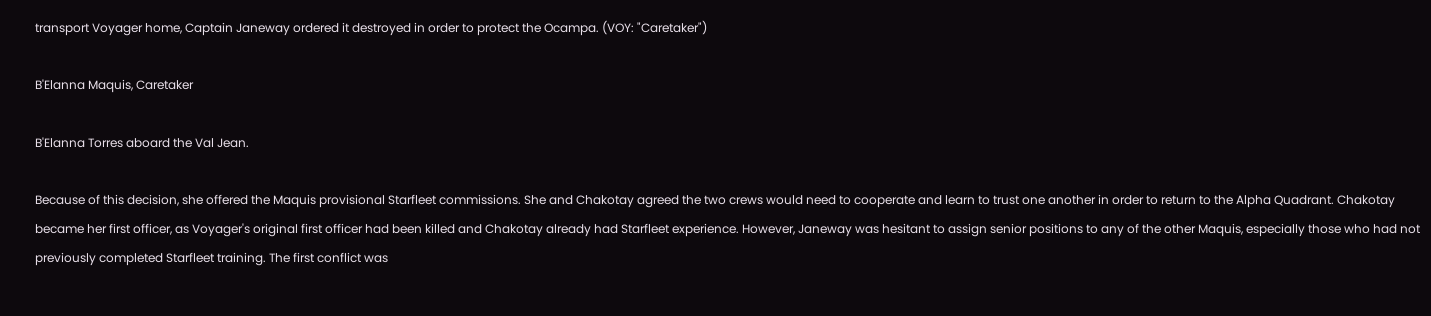transport Voyager home, Captain Janeway ordered it destroyed in order to protect the Ocampa. (VOY: "Caretaker")

B'Elanna Maquis, Caretaker

B'Elanna Torres aboard the Val Jean.

Because of this decision, she offered the Maquis provisional Starfleet commissions. She and Chakotay agreed the two crews would need to cooperate and learn to trust one another in order to return to the Alpha Quadrant. Chakotay became her first officer, as Voyager's original first officer had been killed and Chakotay already had Starfleet experience. However, Janeway was hesitant to assign senior positions to any of the other Maquis, especially those who had not previously completed Starfleet training. The first conflict was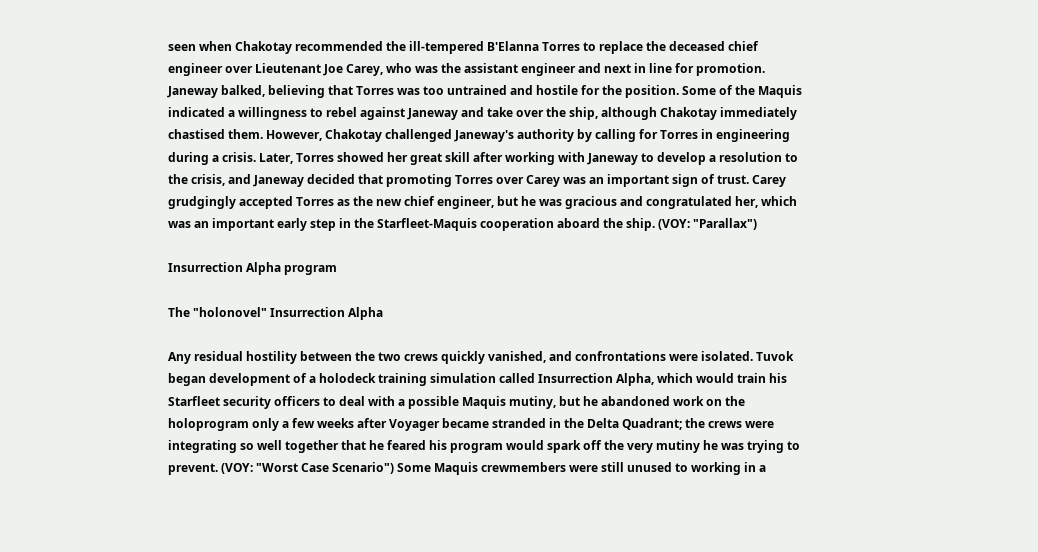seen when Chakotay recommended the ill-tempered B'Elanna Torres to replace the deceased chief engineer over Lieutenant Joe Carey, who was the assistant engineer and next in line for promotion. Janeway balked, believing that Torres was too untrained and hostile for the position. Some of the Maquis indicated a willingness to rebel against Janeway and take over the ship, although Chakotay immediately chastised them. However, Chakotay challenged Janeway's authority by calling for Torres in engineering during a crisis. Later, Torres showed her great skill after working with Janeway to develop a resolution to the crisis, and Janeway decided that promoting Torres over Carey was an important sign of trust. Carey grudgingly accepted Torres as the new chief engineer, but he was gracious and congratulated her, which was an important early step in the Starfleet-Maquis cooperation aboard the ship. (VOY: "Parallax")

Insurrection Alpha program

The "holonovel" Insurrection Alpha

Any residual hostility between the two crews quickly vanished, and confrontations were isolated. Tuvok began development of a holodeck training simulation called Insurrection Alpha, which would train his Starfleet security officers to deal with a possible Maquis mutiny, but he abandoned work on the holoprogram only a few weeks after Voyager became stranded in the Delta Quadrant; the crews were integrating so well together that he feared his program would spark off the very mutiny he was trying to prevent. (VOY: "Worst Case Scenario") Some Maquis crewmembers were still unused to working in a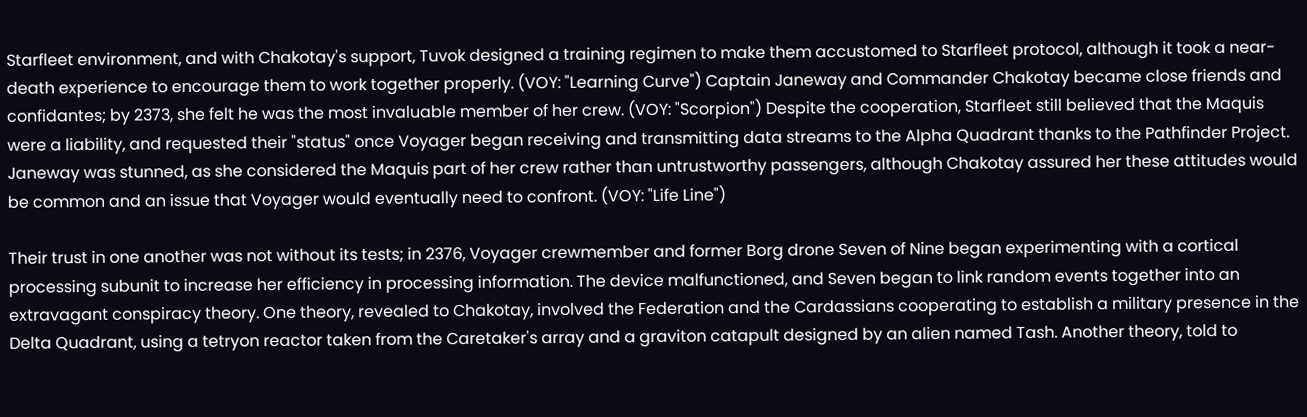Starfleet environment, and with Chakotay's support, Tuvok designed a training regimen to make them accustomed to Starfleet protocol, although it took a near-death experience to encourage them to work together properly. (VOY: "Learning Curve") Captain Janeway and Commander Chakotay became close friends and confidantes; by 2373, she felt he was the most invaluable member of her crew. (VOY: "Scorpion") Despite the cooperation, Starfleet still believed that the Maquis were a liability, and requested their "status" once Voyager began receiving and transmitting data streams to the Alpha Quadrant thanks to the Pathfinder Project. Janeway was stunned, as she considered the Maquis part of her crew rather than untrustworthy passengers, although Chakotay assured her these attitudes would be common and an issue that Voyager would eventually need to confront. (VOY: "Life Line")

Their trust in one another was not without its tests; in 2376, Voyager crewmember and former Borg drone Seven of Nine began experimenting with a cortical processing subunit to increase her efficiency in processing information. The device malfunctioned, and Seven began to link random events together into an extravagant conspiracy theory. One theory, revealed to Chakotay, involved the Federation and the Cardassians cooperating to establish a military presence in the Delta Quadrant, using a tetryon reactor taken from the Caretaker's array and a graviton catapult designed by an alien named Tash. Another theory, told to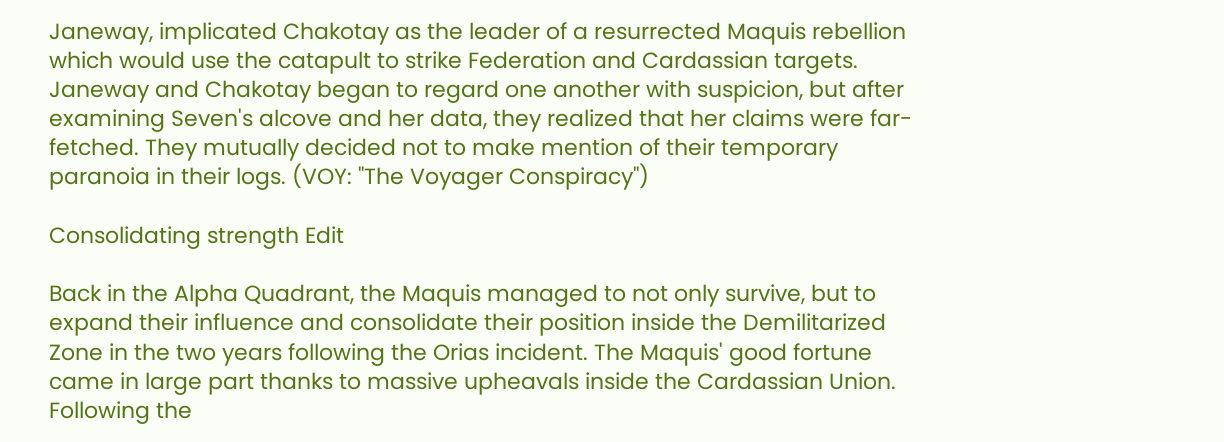Janeway, implicated Chakotay as the leader of a resurrected Maquis rebellion which would use the catapult to strike Federation and Cardassian targets. Janeway and Chakotay began to regard one another with suspicion, but after examining Seven's alcove and her data, they realized that her claims were far-fetched. They mutually decided not to make mention of their temporary paranoia in their logs. (VOY: "The Voyager Conspiracy")

Consolidating strength Edit

Back in the Alpha Quadrant, the Maquis managed to not only survive, but to expand their influence and consolidate their position inside the Demilitarized Zone in the two years following the Orias incident. The Maquis' good fortune came in large part thanks to massive upheavals inside the Cardassian Union. Following the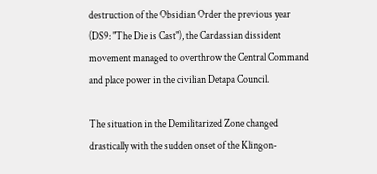destruction of the Obsidian Order the previous year (DS9: "The Die is Cast"), the Cardassian dissident movement managed to overthrow the Central Command and place power in the civilian Detapa Council.

The situation in the Demilitarized Zone changed drastically with the sudden onset of the Klingon-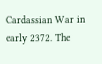Cardassian War in early 2372. The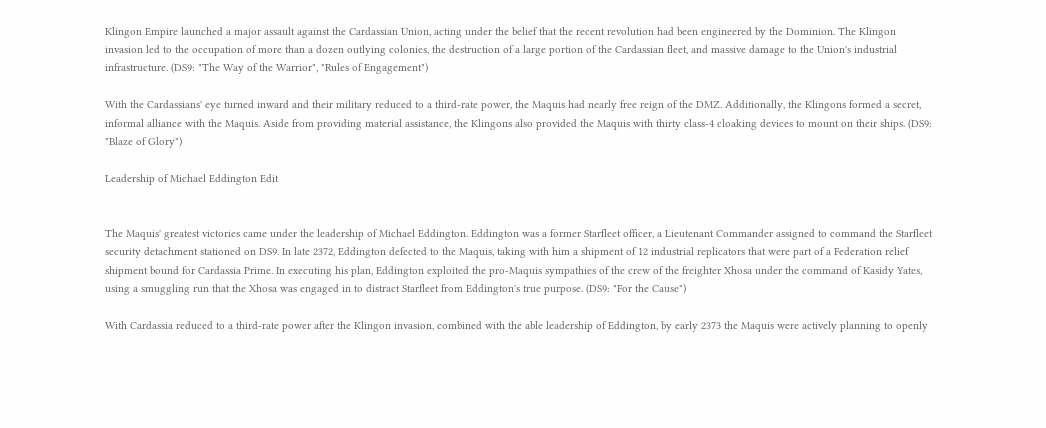Klingon Empire launched a major assault against the Cardassian Union, acting under the belief that the recent revolution had been engineered by the Dominion. The Klingon invasion led to the occupation of more than a dozen outlying colonies, the destruction of a large portion of the Cardassian fleet, and massive damage to the Union's industrial infrastructure. (DS9: "The Way of the Warrior", "Rules of Engagement")

With the Cardassians' eye turned inward and their military reduced to a third-rate power, the Maquis had nearly free reign of the DMZ. Additionally, the Klingons formed a secret, informal alliance with the Maquis. Aside from providing material assistance, the Klingons also provided the Maquis with thirty class-4 cloaking devices to mount on their ships. (DS9: "Blaze of Glory")

Leadership of Michael Eddington Edit


The Maquis' greatest victories came under the leadership of Michael Eddington. Eddington was a former Starfleet officer, a Lieutenant Commander assigned to command the Starfleet security detachment stationed on DS9. In late 2372, Eddington defected to the Maquis, taking with him a shipment of 12 industrial replicators that were part of a Federation relief shipment bound for Cardassia Prime. In executing his plan, Eddington exploited the pro-Maquis sympathies of the crew of the freighter Xhosa under the command of Kasidy Yates, using a smuggling run that the Xhosa was engaged in to distract Starfleet from Eddington's true purpose. (DS9: "For the Cause")

With Cardassia reduced to a third-rate power after the Klingon invasion, combined with the able leadership of Eddington, by early 2373 the Maquis were actively planning to openly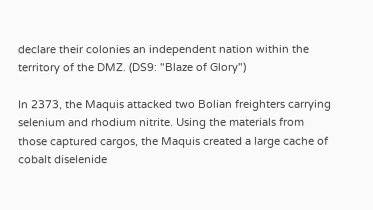declare their colonies an independent nation within the territory of the DMZ. (DS9: "Blaze of Glory")

In 2373, the Maquis attacked two Bolian freighters carrying selenium and rhodium nitrite. Using the materials from those captured cargos, the Maquis created a large cache of cobalt diselenide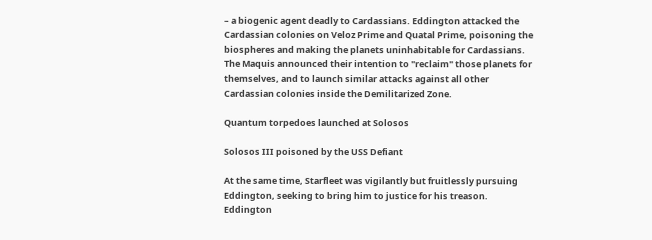– a biogenic agent deadly to Cardassians. Eddington attacked the Cardassian colonies on Veloz Prime and Quatal Prime, poisoning the biospheres and making the planets uninhabitable for Cardassians. The Maquis announced their intention to "reclaim" those planets for themselves, and to launch similar attacks against all other Cardassian colonies inside the Demilitarized Zone.

Quantum torpedoes launched at Solosos

Solosos III poisoned by the USS Defiant

At the same time, Starfleet was vigilantly but fruitlessly pursuing Eddington, seeking to bring him to justice for his treason. Eddington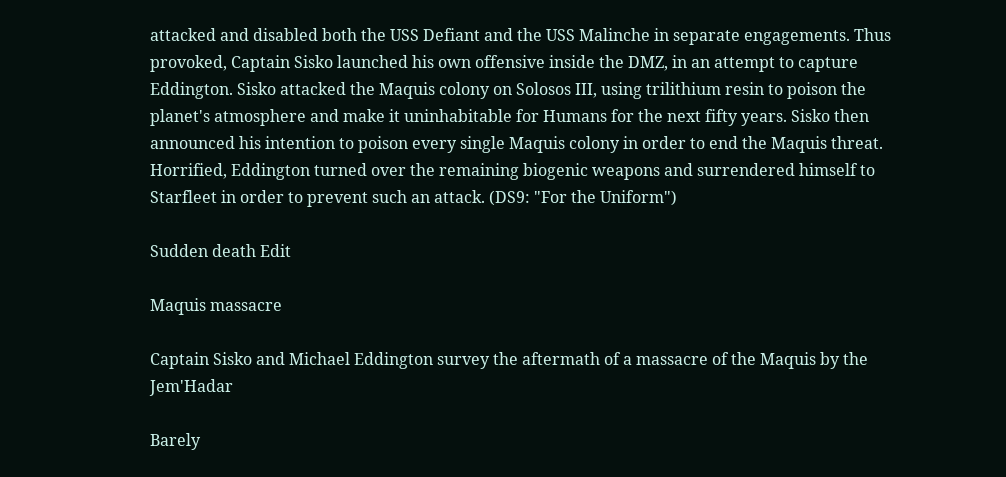attacked and disabled both the USS Defiant and the USS Malinche in separate engagements. Thus provoked, Captain Sisko launched his own offensive inside the DMZ, in an attempt to capture Eddington. Sisko attacked the Maquis colony on Solosos III, using trilithium resin to poison the planet's atmosphere and make it uninhabitable for Humans for the next fifty years. Sisko then announced his intention to poison every single Maquis colony in order to end the Maquis threat. Horrified, Eddington turned over the remaining biogenic weapons and surrendered himself to Starfleet in order to prevent such an attack. (DS9: "For the Uniform")

Sudden death Edit

Maquis massacre

Captain Sisko and Michael Eddington survey the aftermath of a massacre of the Maquis by the Jem'Hadar

Barely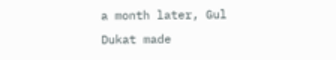a month later, Gul Dukat made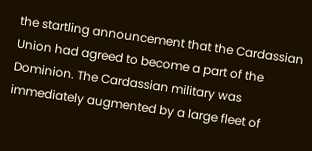the startling announcement that the Cardassian Union had agreed to become a part of the Dominion. The Cardassian military was immediately augmented by a large fleet of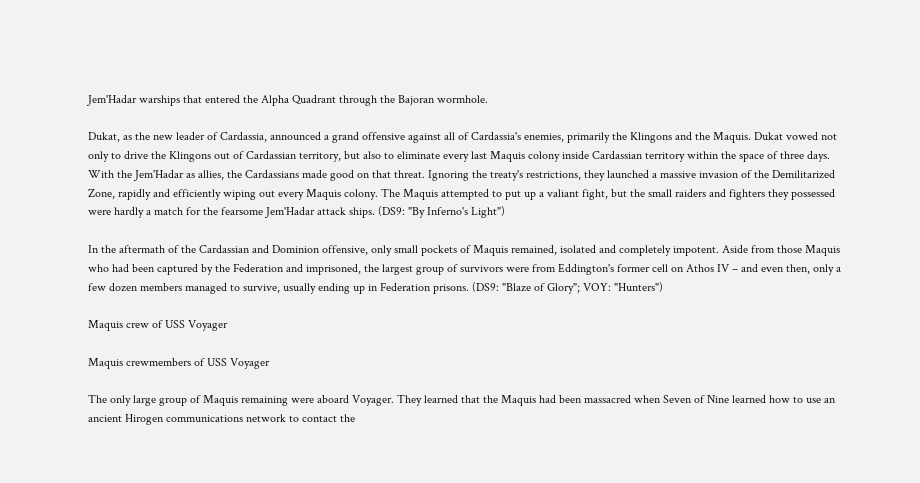Jem'Hadar warships that entered the Alpha Quadrant through the Bajoran wormhole.

Dukat, as the new leader of Cardassia, announced a grand offensive against all of Cardassia's enemies, primarily the Klingons and the Maquis. Dukat vowed not only to drive the Klingons out of Cardassian territory, but also to eliminate every last Maquis colony inside Cardassian territory within the space of three days. With the Jem'Hadar as allies, the Cardassians made good on that threat. Ignoring the treaty's restrictions, they launched a massive invasion of the Demilitarized Zone, rapidly and efficiently wiping out every Maquis colony. The Maquis attempted to put up a valiant fight, but the small raiders and fighters they possessed were hardly a match for the fearsome Jem'Hadar attack ships. (DS9: "By Inferno's Light")

In the aftermath of the Cardassian and Dominion offensive, only small pockets of Maquis remained, isolated and completely impotent. Aside from those Maquis who had been captured by the Federation and imprisoned, the largest group of survivors were from Eddington's former cell on Athos IV – and even then, only a few dozen members managed to survive, usually ending up in Federation prisons. (DS9: "Blaze of Glory"; VOY: "Hunters")

Maquis crew of USS Voyager

Maquis crewmembers of USS Voyager

The only large group of Maquis remaining were aboard Voyager. They learned that the Maquis had been massacred when Seven of Nine learned how to use an ancient Hirogen communications network to contact the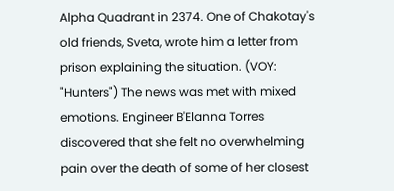Alpha Quadrant in 2374. One of Chakotay's old friends, Sveta, wrote him a letter from prison explaining the situation. (VOY: "Hunters") The news was met with mixed emotions. Engineer B'Elanna Torres discovered that she felt no overwhelming pain over the death of some of her closest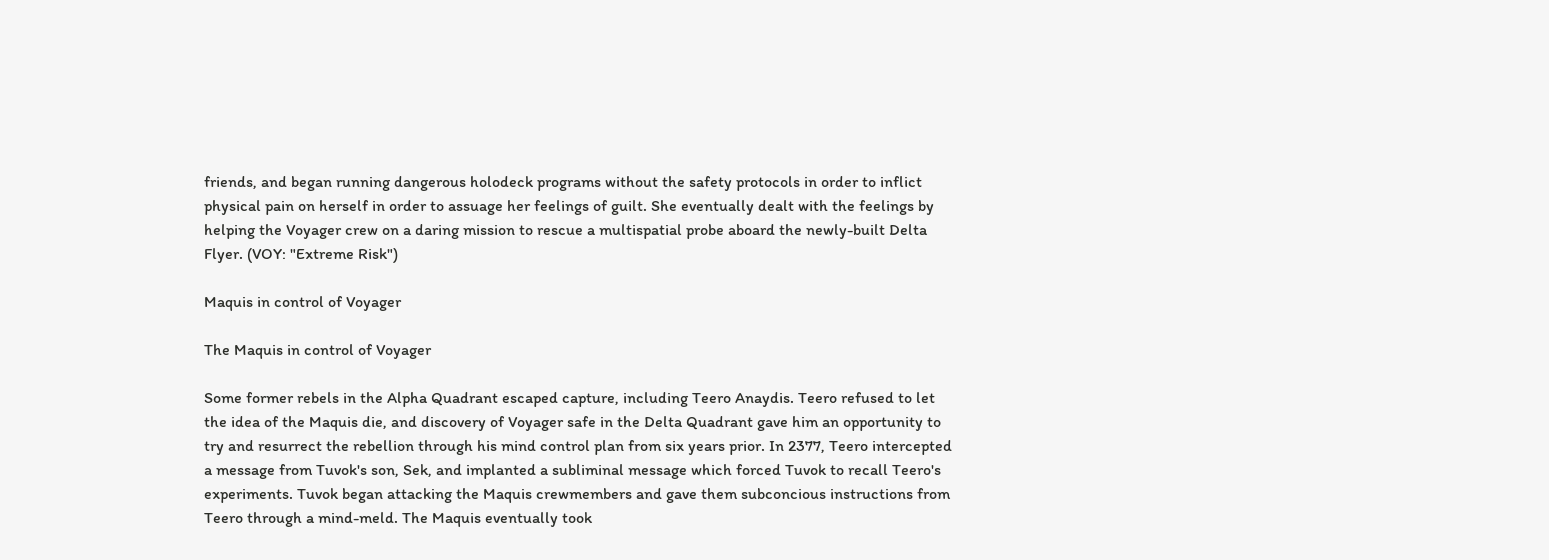friends, and began running dangerous holodeck programs without the safety protocols in order to inflict physical pain on herself in order to assuage her feelings of guilt. She eventually dealt with the feelings by helping the Voyager crew on a daring mission to rescue a multispatial probe aboard the newly-built Delta Flyer. (VOY: "Extreme Risk")

Maquis in control of Voyager

The Maquis in control of Voyager

Some former rebels in the Alpha Quadrant escaped capture, including Teero Anaydis. Teero refused to let the idea of the Maquis die, and discovery of Voyager safe in the Delta Quadrant gave him an opportunity to try and resurrect the rebellion through his mind control plan from six years prior. In 2377, Teero intercepted a message from Tuvok's son, Sek, and implanted a subliminal message which forced Tuvok to recall Teero's experiments. Tuvok began attacking the Maquis crewmembers and gave them subconcious instructions from Teero through a mind-meld. The Maquis eventually took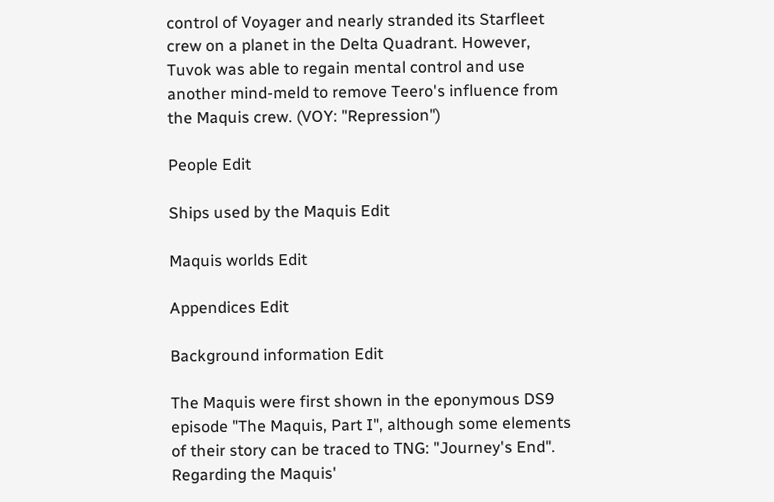control of Voyager and nearly stranded its Starfleet crew on a planet in the Delta Quadrant. However, Tuvok was able to regain mental control and use another mind-meld to remove Teero's influence from the Maquis crew. (VOY: "Repression")

People Edit

Ships used by the Maquis Edit

Maquis worlds Edit

Appendices Edit

Background information Edit

The Maquis were first shown in the eponymous DS9 episode "The Maquis, Part I", although some elements of their story can be traced to TNG: "Journey's End". Regarding the Maquis'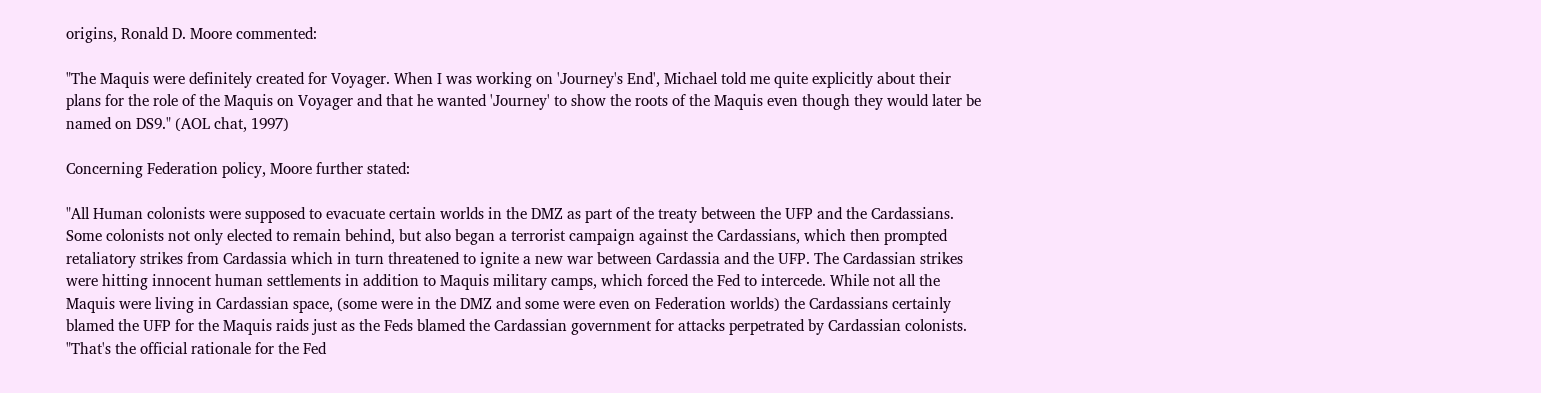origins, Ronald D. Moore commented:

"The Maquis were definitely created for Voyager. When I was working on 'Journey's End', Michael told me quite explicitly about their plans for the role of the Maquis on Voyager and that he wanted 'Journey' to show the roots of the Maquis even though they would later be named on DS9." (AOL chat, 1997)

Concerning Federation policy, Moore further stated:

"All Human colonists were supposed to evacuate certain worlds in the DMZ as part of the treaty between the UFP and the Cardassians. Some colonists not only elected to remain behind, but also began a terrorist campaign against the Cardassians, which then prompted retaliatory strikes from Cardassia which in turn threatened to ignite a new war between Cardassia and the UFP. The Cardassian strikes were hitting innocent human settlements in addition to Maquis military camps, which forced the Fed to intercede. While not all the Maquis were living in Cardassian space, (some were in the DMZ and some were even on Federation worlds) the Cardassians certainly blamed the UFP for the Maquis raids just as the Feds blamed the Cardassian government for attacks perpetrated by Cardassian colonists.
"That's the official rationale for the Fed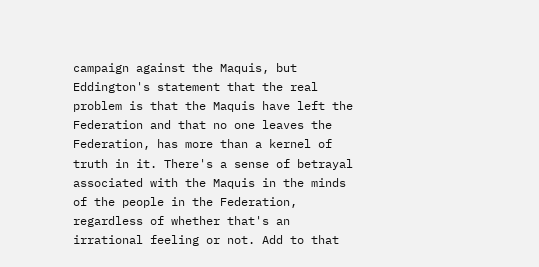campaign against the Maquis, but Eddington's statement that the real problem is that the Maquis have left the Federation and that no one leaves the Federation, has more than a kernel of truth in it. There's a sense of betrayal associated with the Maquis in the minds of the people in the Federation, regardless of whether that's an irrational feeling or not. Add to that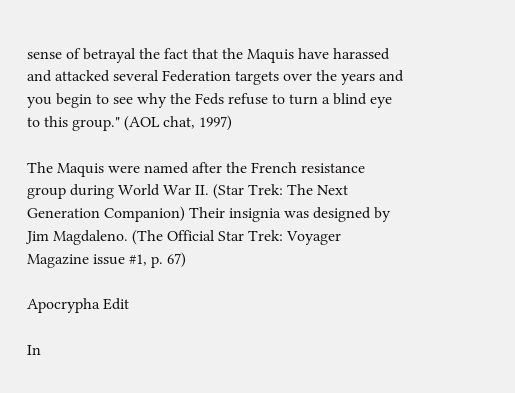sense of betrayal the fact that the Maquis have harassed and attacked several Federation targets over the years and you begin to see why the Feds refuse to turn a blind eye to this group." (AOL chat, 1997)

The Maquis were named after the French resistance group during World War II. (Star Trek: The Next Generation Companion) Their insignia was designed by Jim Magdaleno. (The Official Star Trek: Voyager Magazine issue #1, p. 67)

Apocrypha Edit

In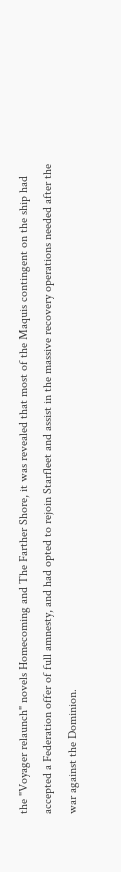the "Voyager relaunch" novels Homecoming and The Farther Shore, it was revealed that most of the Maquis contingent on the ship had accepted a Federation offer of full amnesty, and had opted to rejoin Starfleet and assist in the massive recovery operations needed after the war against the Dominion.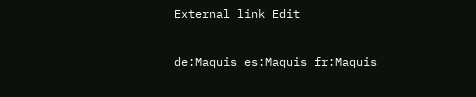External link Edit

de:Maquis es:Maquis fr:Maquis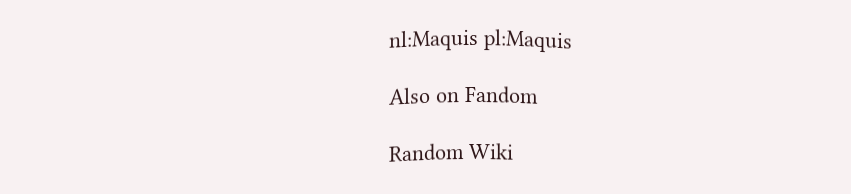nl:Maquis pl:Maquis

Also on Fandom

Random Wiki